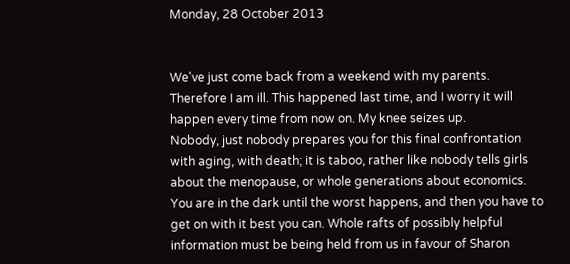Monday, 28 October 2013


We've just come back from a weekend with my parents. Therefore I am ill. This happened last time, and I worry it will happen every time from now on. My knee seizes up.
Nobody, just nobody prepares you for this final confrontation with aging, with death; it is taboo, rather like nobody tells girls about the menopause, or whole generations about economics. You are in the dark until the worst happens, and then you have to get on with it best you can. Whole rafts of possibly helpful information must be being held from us in favour of Sharon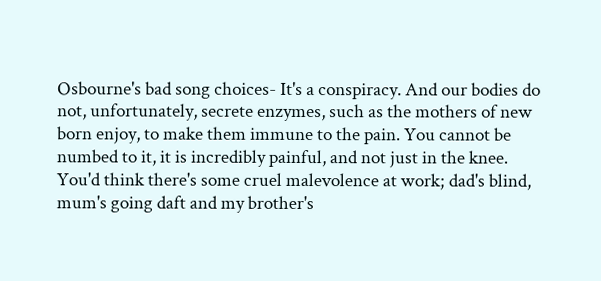Osbourne's bad song choices- It's a conspiracy. And our bodies do not, unfortunately, secrete enzymes, such as the mothers of new born enjoy, to make them immune to the pain. You cannot be numbed to it, it is incredibly painful, and not just in the knee. You'd think there's some cruel malevolence at work; dad's blind, mum's going daft and my brother's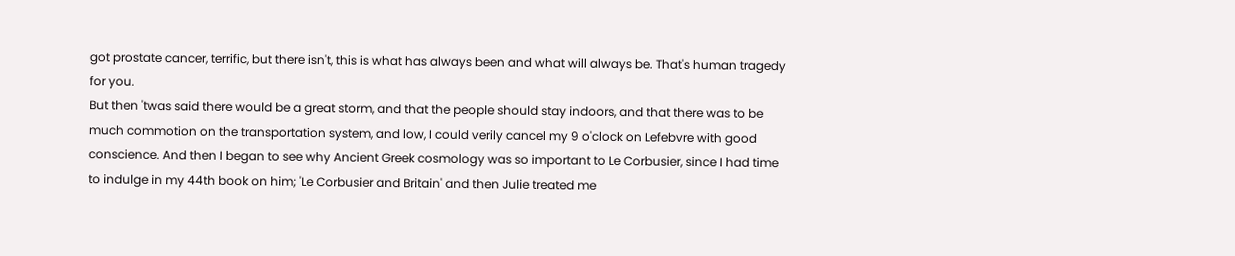got prostate cancer, terrific, but there isn't, this is what has always been and what will always be. That's human tragedy for you.
But then 'twas said there would be a great storm, and that the people should stay indoors, and that there was to be much commotion on the transportation system, and low, I could verily cancel my 9 o'clock on Lefebvre with good conscience. And then I began to see why Ancient Greek cosmology was so important to Le Corbusier, since I had time to indulge in my 44th book on him; 'Le Corbusier and Britain' and then Julie treated me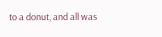to a donut, and all was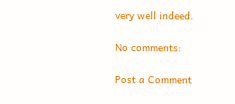very well indeed.

No comments:

Post a Comment